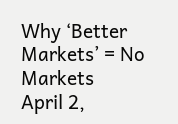Why ‘Better Markets’ = No Markets
April 2,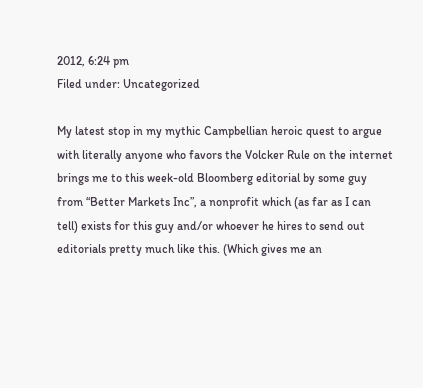2012, 6:24 pm
Filed under: Uncategorized

My latest stop in my mythic Campbellian heroic quest to argue with literally anyone who favors the Volcker Rule on the internet brings me to this week-old Bloomberg editorial by some guy from “Better Markets Inc”, a nonprofit which (as far as I can tell) exists for this guy and/or whoever he hires to send out editorials pretty much like this. (Which gives me an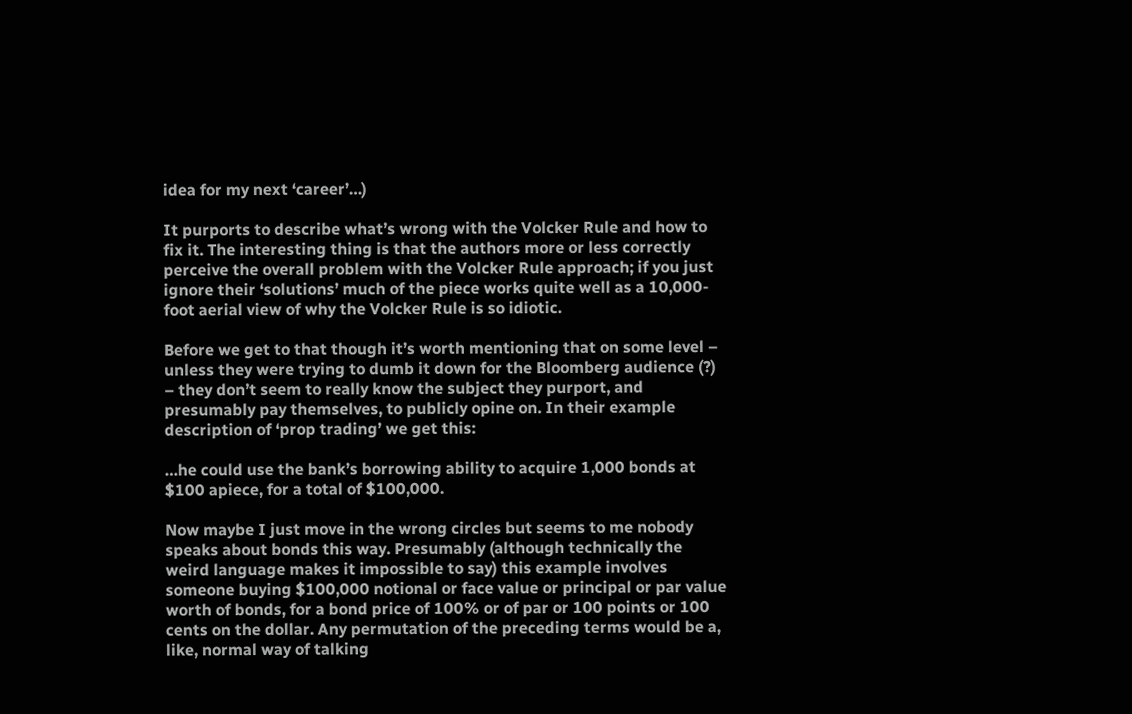idea for my next ‘career’…)

It purports to describe what’s wrong with the Volcker Rule and how to fix it. The interesting thing is that the authors more or less correctly perceive the overall problem with the Volcker Rule approach; if you just ignore their ‘solutions’ much of the piece works quite well as a 10,000-foot aerial view of why the Volcker Rule is so idiotic.

Before we get to that though it’s worth mentioning that on some level – unless they were trying to dumb it down for the Bloomberg audience (?) – they don’t seem to really know the subject they purport, and presumably pay themselves, to publicly opine on. In their example description of ‘prop trading’ we get this:

…he could use the bank’s borrowing ability to acquire 1,000 bonds at $100 apiece, for a total of $100,000.

Now maybe I just move in the wrong circles but seems to me nobody speaks about bonds this way. Presumably (although technically the weird language makes it impossible to say) this example involves someone buying $100,000 notional or face value or principal or par value worth of bonds, for a bond price of 100% or of par or 100 points or 100 cents on the dollar. Any permutation of the preceding terms would be a, like, normal way of talking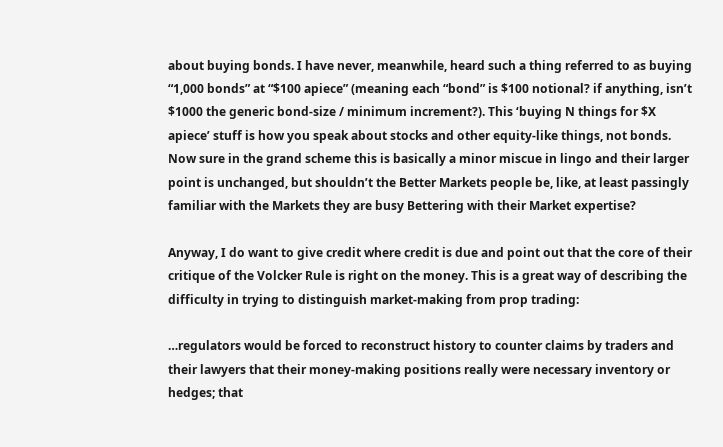about buying bonds. I have never, meanwhile, heard such a thing referred to as buying “1,000 bonds” at “$100 apiece” (meaning each “bond” is $100 notional? if anything, isn’t $1000 the generic bond-size / minimum increment?). This ‘buying N things for $X apiece’ stuff is how you speak about stocks and other equity-like things, not bonds. Now sure in the grand scheme this is basically a minor miscue in lingo and their larger point is unchanged, but shouldn’t the Better Markets people be, like, at least passingly familiar with the Markets they are busy Bettering with their Market expertise?

Anyway, I do want to give credit where credit is due and point out that the core of their critique of the Volcker Rule is right on the money. This is a great way of describing the difficulty in trying to distinguish market-making from prop trading:

…regulators would be forced to reconstruct history to counter claims by traders and their lawyers that their money-making positions really were necessary inventory or hedges; that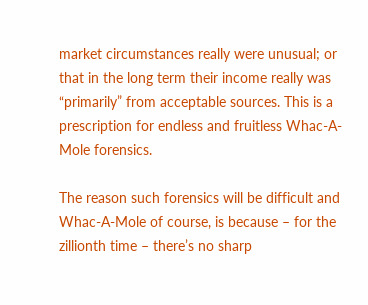market circumstances really were unusual; or that in the long term their income really was “primarily” from acceptable sources. This is a prescription for endless and fruitless Whac-A-Mole forensics.

The reason such forensics will be difficult and Whac-A-Mole of course, is because – for the zillionth time – there’s no sharp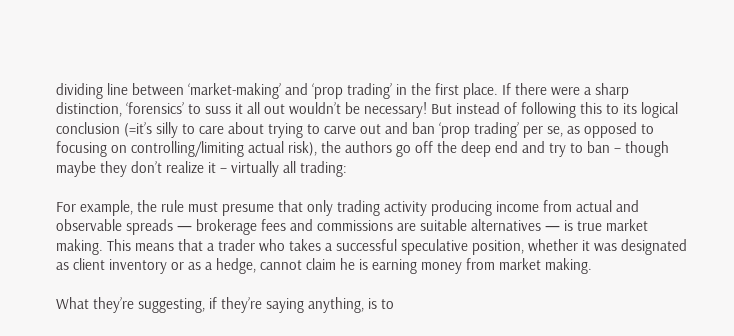dividing line between ‘market-making’ and ‘prop trading’ in the first place. If there were a sharp distinction, ‘forensics’ to suss it all out wouldn’t be necessary! But instead of following this to its logical conclusion (=it’s silly to care about trying to carve out and ban ‘prop trading’ per se, as opposed to focusing on controlling/limiting actual risk), the authors go off the deep end and try to ban – though maybe they don’t realize it – virtually all trading:

For example, the rule must presume that only trading activity producing income from actual and observable spreads — brokerage fees and commissions are suitable alternatives — is true market making. This means that a trader who takes a successful speculative position, whether it was designated as client inventory or as a hedge, cannot claim he is earning money from market making.

What they’re suggesting, if they’re saying anything, is to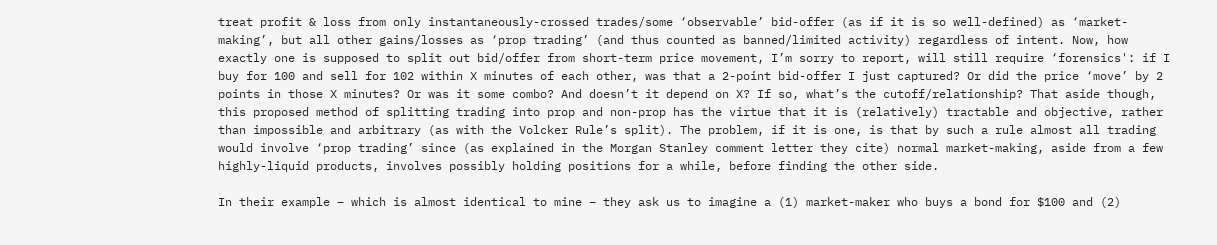treat profit & loss from only instantaneously-crossed trades/some ‘observable’ bid-offer (as if it is so well-defined) as ‘market-making’, but all other gains/losses as ‘prop trading’ (and thus counted as banned/limited activity) regardless of intent. Now, how exactly one is supposed to split out bid/offer from short-term price movement, I’m sorry to report, will still require ‘forensics': if I buy for 100 and sell for 102 within X minutes of each other, was that a 2-point bid-offer I just captured? Or did the price ‘move’ by 2 points in those X minutes? Or was it some combo? And doesn’t it depend on X? If so, what’s the cutoff/relationship? That aside though, this proposed method of splitting trading into prop and non-prop has the virtue that it is (relatively) tractable and objective, rather than impossible and arbitrary (as with the Volcker Rule’s split). The problem, if it is one, is that by such a rule almost all trading would involve ‘prop trading’ since (as explained in the Morgan Stanley comment letter they cite) normal market-making, aside from a few highly-liquid products, involves possibly holding positions for a while, before finding the other side.

In their example – which is almost identical to mine – they ask us to imagine a (1) market-maker who buys a bond for $100 and (2)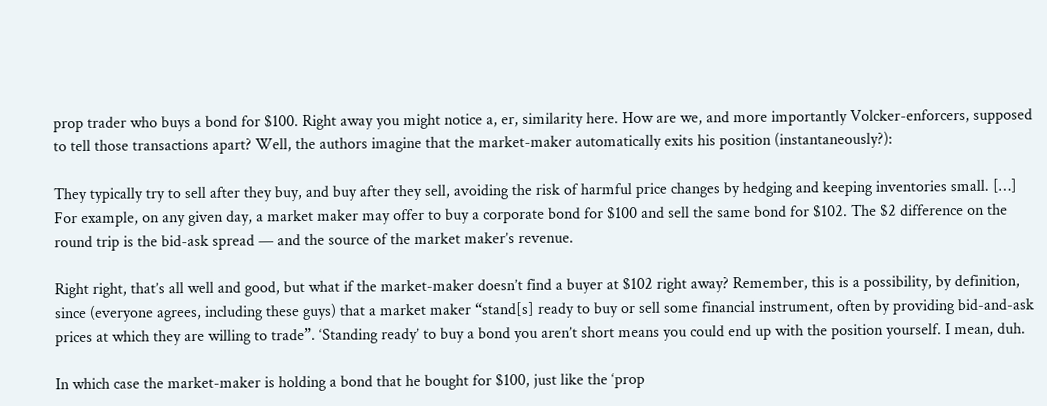prop trader who buys a bond for $100. Right away you might notice a, er, similarity here. How are we, and more importantly Volcker-enforcers, supposed to tell those transactions apart? Well, the authors imagine that the market-maker automatically exits his position (instantaneously?):

They typically try to sell after they buy, and buy after they sell, avoiding the risk of harmful price changes by hedging and keeping inventories small. […] For example, on any given day, a market maker may offer to buy a corporate bond for $100 and sell the same bond for $102. The $2 difference on the round trip is the bid-ask spread — and the source of the market maker’s revenue.

Right right, that’s all well and good, but what if the market-maker doesn’t find a buyer at $102 right away? Remember, this is a possibility, by definition, since (everyone agrees, including these guys) that a market maker “stand[s] ready to buy or sell some financial instrument, often by providing bid-and-ask prices at which they are willing to trade”. ‘Standing ready’ to buy a bond you aren’t short means you could end up with the position yourself. I mean, duh.

In which case the market-maker is holding a bond that he bought for $100, just like the ‘prop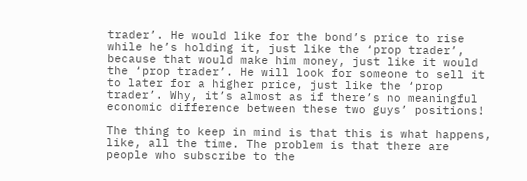trader’. He would like for the bond’s price to rise while he’s holding it, just like the ‘prop trader’, because that would make him money, just like it would the ‘prop trader’. He will look for someone to sell it to later for a higher price, just like the ‘prop trader’. Why, it’s almost as if there’s no meaningful economic difference between these two guys’ positions!

The thing to keep in mind is that this is what happens, like, all the time. The problem is that there are people who subscribe to the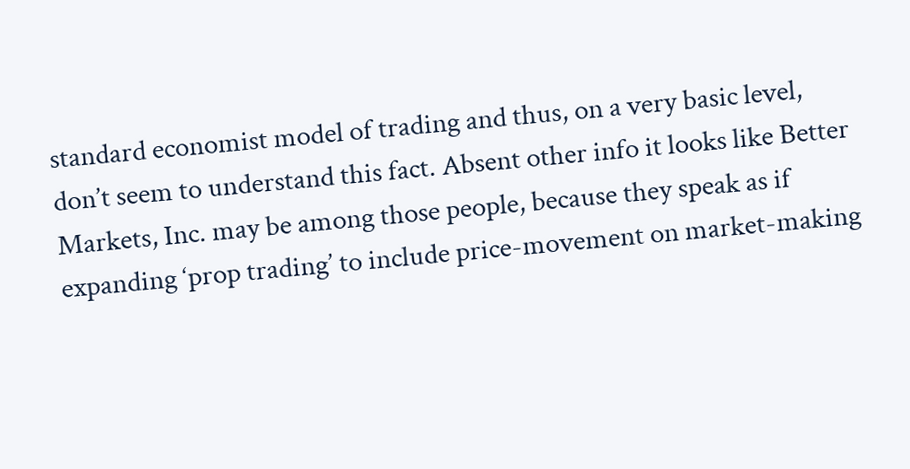standard economist model of trading and thus, on a very basic level, don’t seem to understand this fact. Absent other info it looks like Better Markets, Inc. may be among those people, because they speak as if expanding ‘prop trading’ to include price-movement on market-making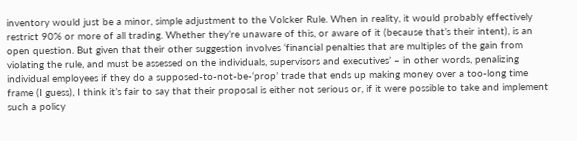inventory would just be a minor, simple adjustment to the Volcker Rule. When in reality, it would probably effectively restrict 90% or more of all trading. Whether they’re unaware of this, or aware of it (because that’s their intent), is an open question. But given that their other suggestion involves ‘financial penalties that are multiples of the gain from violating the rule, and must be assessed on the individuals, supervisors and executives’ – in other words, penalizing individual employees if they do a supposed-to-not-be-‘prop’ trade that ends up making money over a too-long time frame (I guess), I think it’s fair to say that their proposal is either not serious or, if it were possible to take and implement such a policy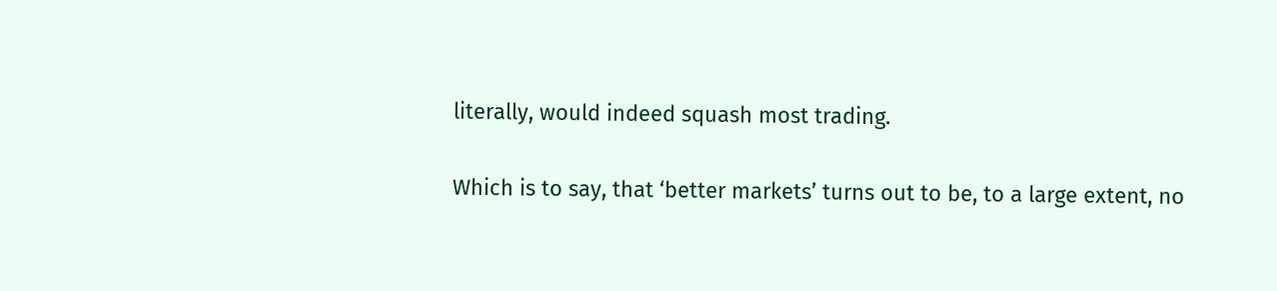literally, would indeed squash most trading.

Which is to say, that ‘better markets’ turns out to be, to a large extent, no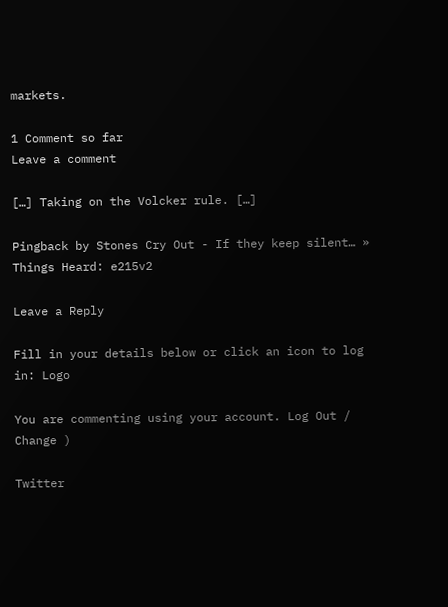markets.

1 Comment so far
Leave a comment

[…] Taking on the Volcker rule. […]

Pingback by Stones Cry Out - If they keep silent… » Things Heard: e215v2

Leave a Reply

Fill in your details below or click an icon to log in: Logo

You are commenting using your account. Log Out / Change )

Twitter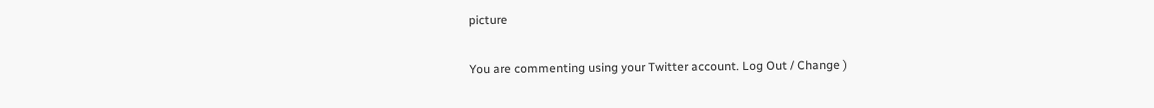picture

You are commenting using your Twitter account. Log Out / Change )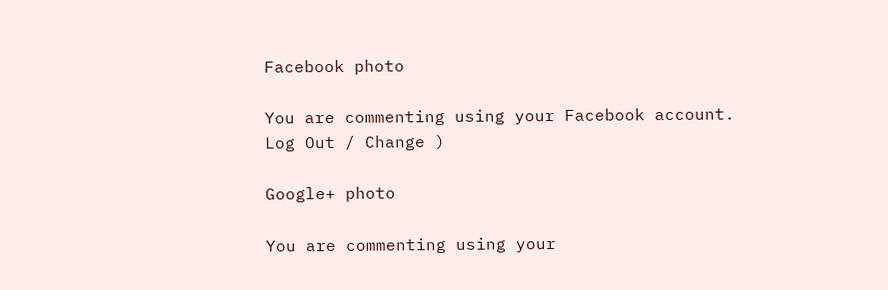Facebook photo

You are commenting using your Facebook account. Log Out / Change )

Google+ photo

You are commenting using your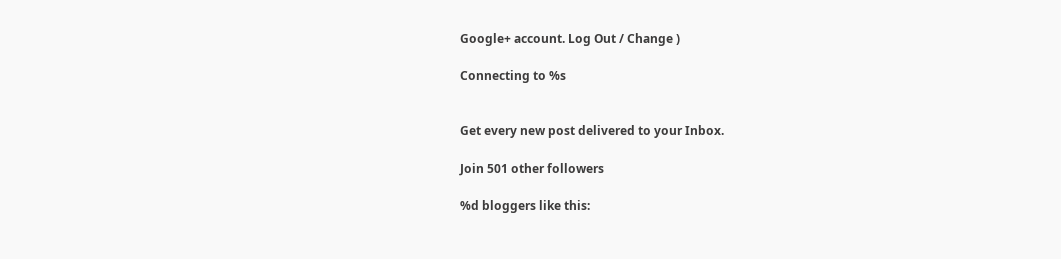Google+ account. Log Out / Change )

Connecting to %s


Get every new post delivered to your Inbox.

Join 501 other followers

%d bloggers like this: